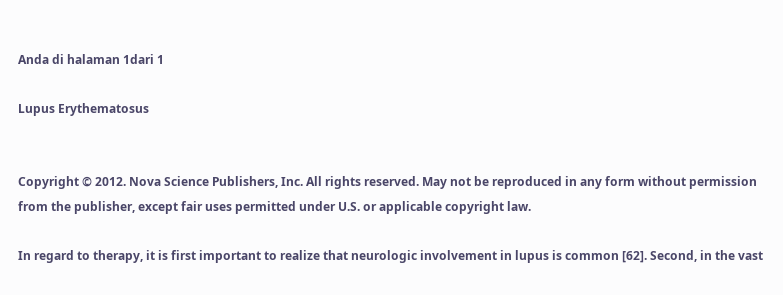Anda di halaman 1dari 1

Lupus Erythematosus


Copyright © 2012. Nova Science Publishers, Inc. All rights reserved. May not be reproduced in any form without permission from the publisher, except fair uses permitted under U.S. or applicable copyright law.

In regard to therapy, it is first important to realize that neurologic involvement in lupus is common [62]. Second, in the vast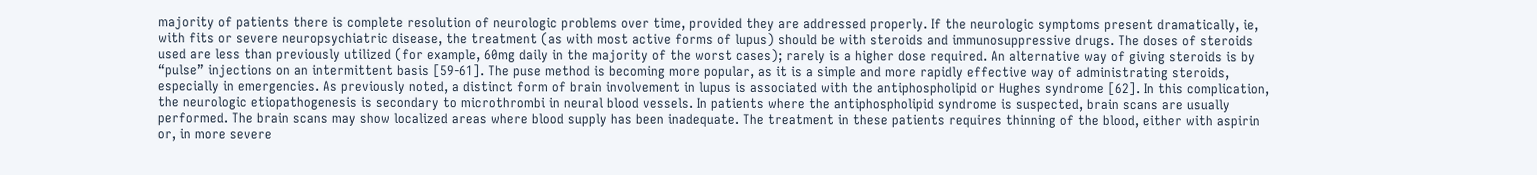majority of patients there is complete resolution of neurologic problems over time, provided they are addressed properly. If the neurologic symptoms present dramatically, ie, with fits or severe neuropsychiatric disease, the treatment (as with most active forms of lupus) should be with steroids and immunosuppressive drugs. The doses of steroids used are less than previously utilized (for example, 60mg daily in the majority of the worst cases); rarely is a higher dose required. An alternative way of giving steroids is by “pulse” injections on an intermittent basis [59-61]. The puse method is becoming more popular, as it is a simple and more rapidly effective way of administrating steroids, especially in emergencies. As previously noted, a distinct form of brain involvement in lupus is associated with the antiphospholipid or Hughes syndrome [62]. In this complication, the neurologic etiopathogenesis is secondary to microthrombi in neural blood vessels. In patients where the antiphospholipid syndrome is suspected, brain scans are usually performed. The brain scans may show localized areas where blood supply has been inadequate. The treatment in these patients requires thinning of the blood, either with aspirin or, in more severe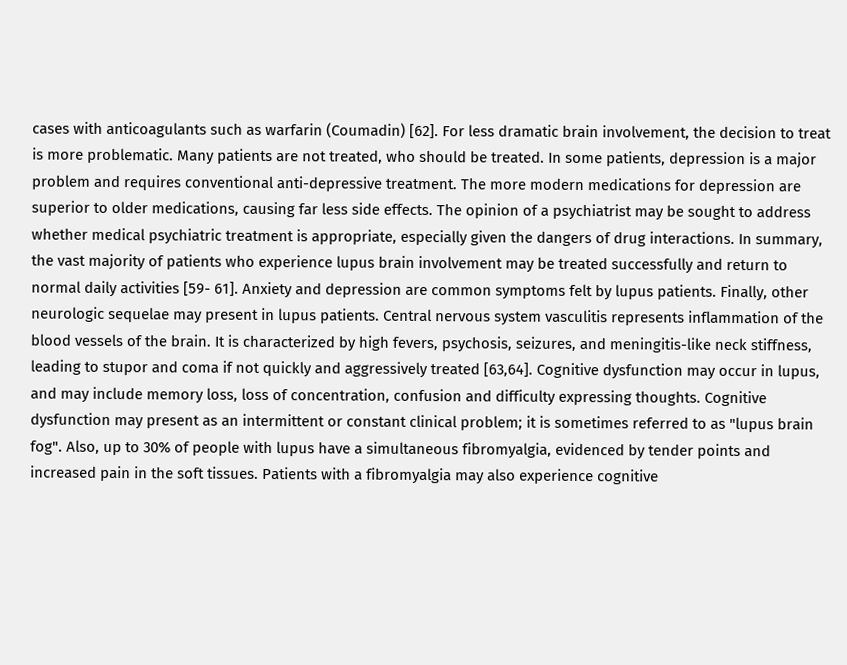cases with anticoagulants such as warfarin (Coumadin) [62]. For less dramatic brain involvement, the decision to treat is more problematic. Many patients are not treated, who should be treated. In some patients, depression is a major problem and requires conventional anti-depressive treatment. The more modern medications for depression are superior to older medications, causing far less side effects. The opinion of a psychiatrist may be sought to address whether medical psychiatric treatment is appropriate, especially given the dangers of drug interactions. In summary, the vast majority of patients who experience lupus brain involvement may be treated successfully and return to normal daily activities [59- 61]. Anxiety and depression are common symptoms felt by lupus patients. Finally, other neurologic sequelae may present in lupus patients. Central nervous system vasculitis represents inflammation of the blood vessels of the brain. It is characterized by high fevers, psychosis, seizures, and meningitis-like neck stiffness, leading to stupor and coma if not quickly and aggressively treated [63,64]. Cognitive dysfunction may occur in lupus, and may include memory loss, loss of concentration, confusion and difficulty expressing thoughts. Cognitive dysfunction may present as an intermittent or constant clinical problem; it is sometimes referred to as "lupus brain fog". Also, up to 30% of people with lupus have a simultaneous fibromyalgia, evidenced by tender points and increased pain in the soft tissues. Patients with a fibromyalgia may also experience cognitive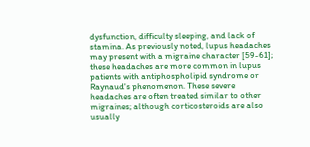dysfunction, difficulty sleeping, and lack of stamina. As previously noted, lupus headaches may present with a migraine character [59-61]; these headaches are more common in lupus patients with antiphospholipid syndrome or Raynaud's phenomenon. These severe headaches are often treated similar to other migraines; although corticosteroids are also usually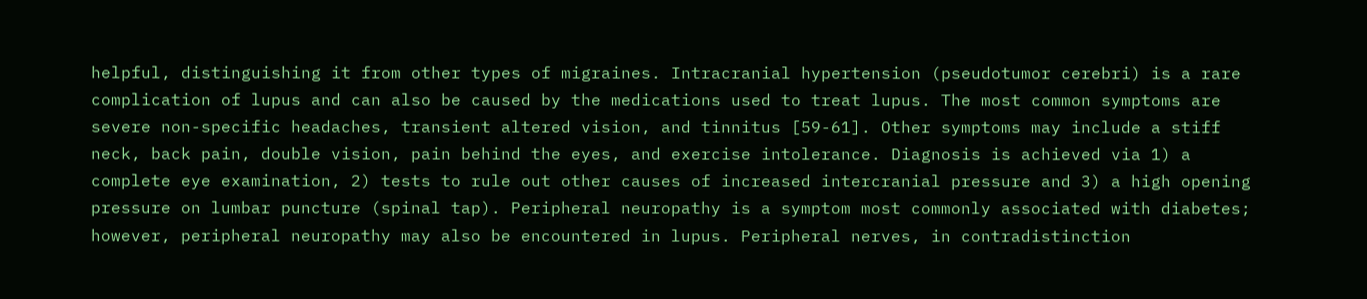helpful, distinguishing it from other types of migraines. Intracranial hypertension (pseudotumor cerebri) is a rare complication of lupus and can also be caused by the medications used to treat lupus. The most common symptoms are severe non-specific headaches, transient altered vision, and tinnitus [59-61]. Other symptoms may include a stiff neck, back pain, double vision, pain behind the eyes, and exercise intolerance. Diagnosis is achieved via 1) a complete eye examination, 2) tests to rule out other causes of increased intercranial pressure and 3) a high opening pressure on lumbar puncture (spinal tap). Peripheral neuropathy is a symptom most commonly associated with diabetes; however, peripheral neuropathy may also be encountered in lupus. Peripheral nerves, in contradistinction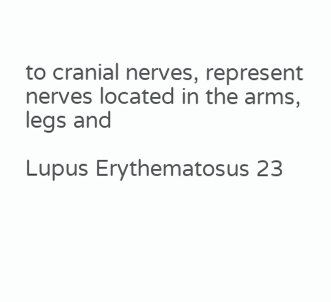to cranial nerves, represent nerves located in the arms, legs and

Lupus Erythematosus 23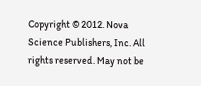Copyright © 2012. Nova Science Publishers, Inc. All rights reserved. May not be